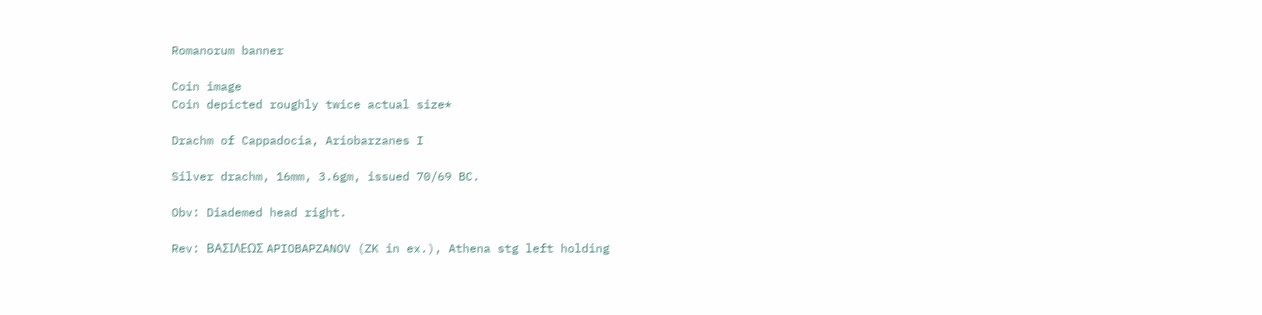Romanorum banner

Coin image
Coin depicted roughly twice actual size*

Drachm of Cappadocia, Ariobarzanes I

Silver drachm, 16mm, 3.6gm, issued 70/69 BC.

Obv: Diademed head right.

Rev: BAΣIΛEΩΣ APIOBAPZANOV (ZK in ex.), Athena stg left holding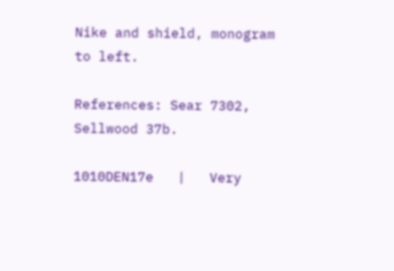Nike and shield, monogram to left.

References: Sear 7302, Sellwood 37b.

1010DEN17e   |   Very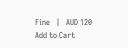Fine   |   AUD 120    Add to Cart